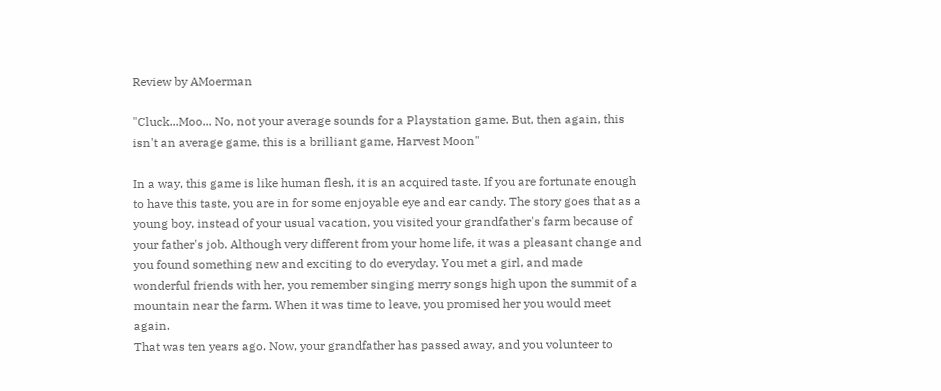Review by AMoerman

"Cluck...Moo... No, not your average sounds for a Playstation game. But, then again, this isn't an average game, this is a brilliant game, Harvest Moon"

In a way, this game is like human flesh, it is an acquired taste. If you are fortunate enough to have this taste, you are in for some enjoyable eye and ear candy. The story goes that as a young boy, instead of your usual vacation, you visited your grandfather's farm because of your father's job. Although very different from your home life, it was a pleasant change and you found something new and exciting to do everyday. You met a girl, and made wonderful friends with her, you remember singing merry songs high upon the summit of a mountain near the farm. When it was time to leave, you promised her you would meet again.
That was ten years ago. Now, your grandfather has passed away, and you volunteer to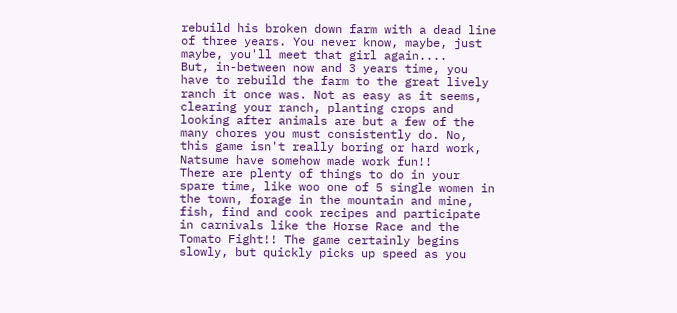rebuild his broken down farm with a dead line of three years. You never know, maybe, just maybe, you'll meet that girl again....
But, in-between now and 3 years time, you have to rebuild the farm to the great lively ranch it once was. Not as easy as it seems, clearing your ranch, planting crops and looking after animals are but a few of the many chores you must consistently do. No, this game isn't really boring or hard work, Natsume have somehow made work fun!!
There are plenty of things to do in your spare time, like woo one of 5 single women in the town, forage in the mountain and mine, fish, find and cook recipes and participate in carnivals like the Horse Race and the Tomato Fight!! The game certainly begins slowly, but quickly picks up speed as you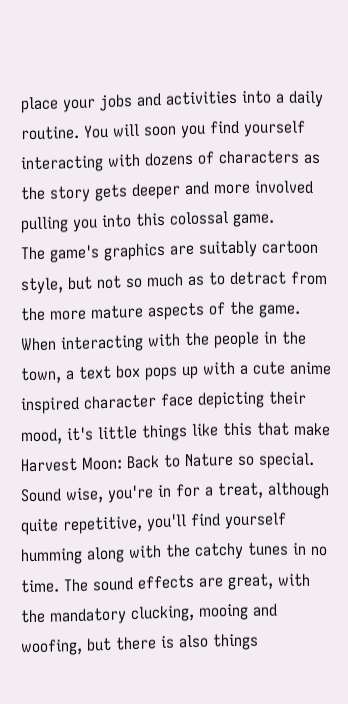place your jobs and activities into a daily routine. You will soon you find yourself interacting with dozens of characters as the story gets deeper and more involved pulling you into this colossal game.
The game's graphics are suitably cartoon style, but not so much as to detract from the more mature aspects of the game. When interacting with the people in the town, a text box pops up with a cute anime inspired character face depicting their mood, it's little things like this that make Harvest Moon: Back to Nature so special.
Sound wise, you're in for a treat, although quite repetitive, you'll find yourself humming along with the catchy tunes in no time. The sound effects are great, with the mandatory clucking, mooing and woofing, but there is also things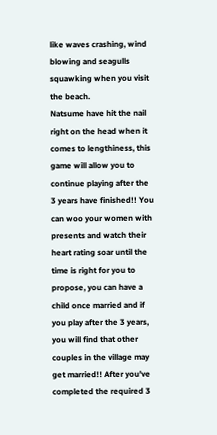like waves crashing, wind blowing and seagulls squawking when you visit the beach.
Natsume have hit the nail right on the head when it comes to lengthiness, this game will allow you to continue playing after the 3 years have finished!! You can woo your women with presents and watch their heart rating soar until the time is right for you to propose, you can have a child once married and if you play after the 3 years, you will find that other couples in the village may get married!! After you've completed the required 3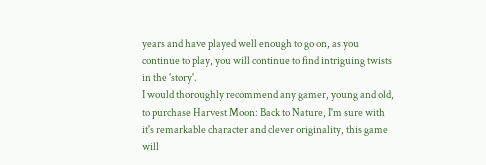years and have played well enough to go on, as you continue to play, you will continue to find intriguing twists in the 'story'.
I would thoroughly recommend any gamer, young and old, to purchase Harvest Moon: Back to Nature, I'm sure with it's remarkable character and clever originality, this game will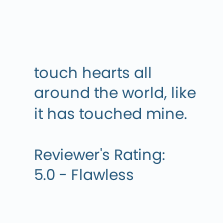touch hearts all around the world, like it has touched mine.

Reviewer's Rating:   5.0 - Flawless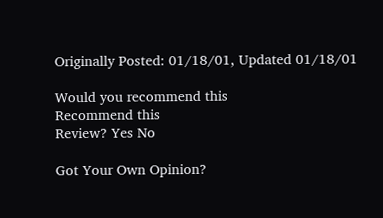Originally Posted: 01/18/01, Updated 01/18/01

Would you recommend this
Recommend this
Review? Yes No

Got Your Own Opinion?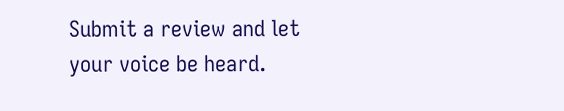Submit a review and let your voice be heard.